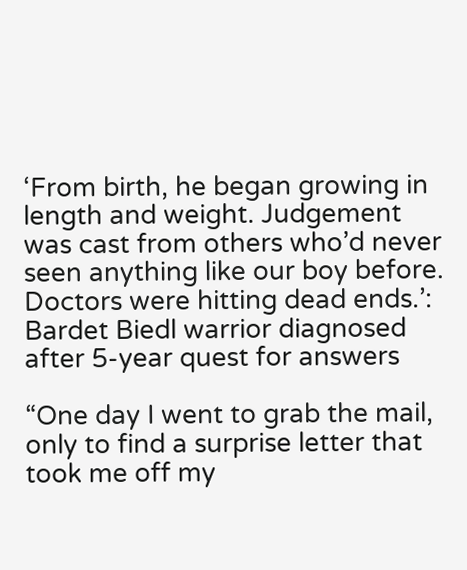‘From birth, he began growing in length and weight. Judgement was cast from others who’d never seen anything like our boy before. Doctors were hitting dead ends.’: Bardet Biedl warrior diagnosed after 5-year quest for answers

“One day I went to grab the mail, only to find a surprise letter that took me off my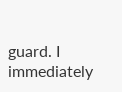guard. I immediately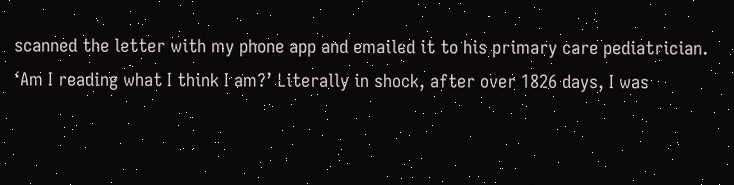scanned the letter with my phone app and emailed it to his primary care pediatrician. ‘Am I reading what I think I am?’ Literally in shock, after over 1826 days, I was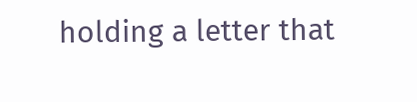holding a letter that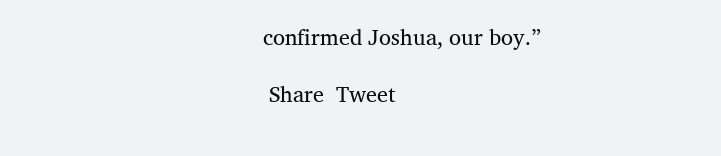confirmed Joshua, our boy.”

 Share  Tweet